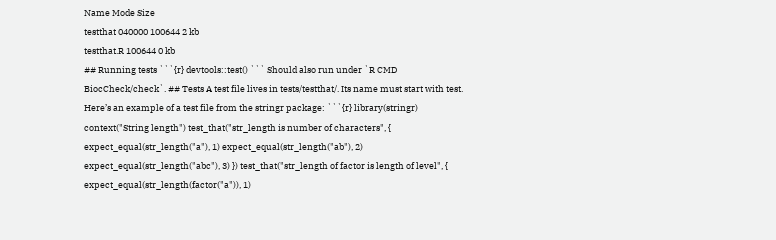Name Mode Size
testthat 040000 100644 2 kb
testthat.R 100644 0 kb
## Running tests ```{r} devtools::test() ``` Should also run under `R CMD BiocCheck/check`. ## Tests A test file lives in tests/testthat/. Its name must start with test. Here’s an example of a test file from the stringr package: ```{r} library(stringr) context("String length") test_that("str_length is number of characters", { expect_equal(str_length("a"), 1) expect_equal(str_length("ab"), 2) expect_equal(str_length("abc"), 3) }) test_that("str_length of factor is length of level", { expect_equal(str_length(factor("a")), 1)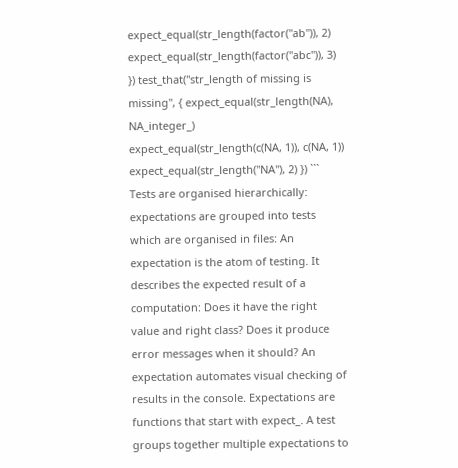expect_equal(str_length(factor("ab")), 2) expect_equal(str_length(factor("abc")), 3) }) test_that("str_length of missing is missing", { expect_equal(str_length(NA), NA_integer_) expect_equal(str_length(c(NA, 1)), c(NA, 1)) expect_equal(str_length("NA"), 2) }) ``` Tests are organised hierarchically: expectations are grouped into tests which are organised in files: An expectation is the atom of testing. It describes the expected result of a computation: Does it have the right value and right class? Does it produce error messages when it should? An expectation automates visual checking of results in the console. Expectations are functions that start with expect_. A test groups together multiple expectations to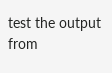test the output from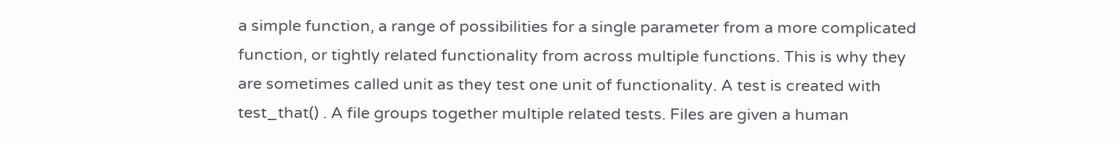a simple function, a range of possibilities for a single parameter from a more complicated function, or tightly related functionality from across multiple functions. This is why they are sometimes called unit as they test one unit of functionality. A test is created with test_that() . A file groups together multiple related tests. Files are given a human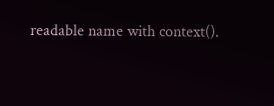readable name with context().